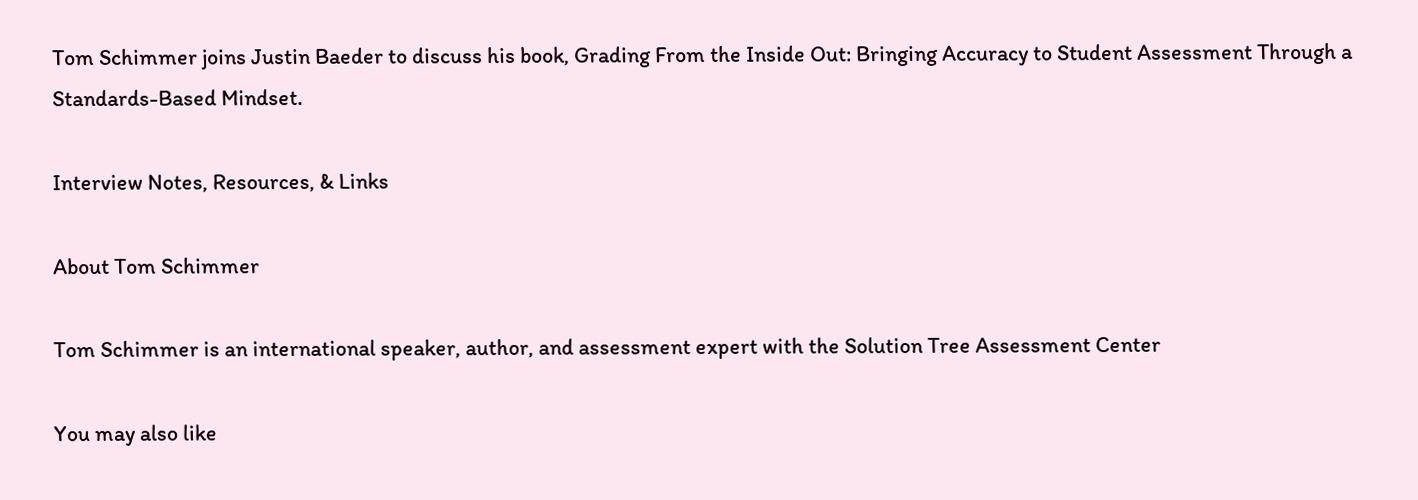Tom Schimmer joins Justin Baeder to discuss his book, Grading From the Inside Out: Bringing Accuracy to Student Assessment Through a Standards-Based Mindset.

Interview Notes, Resources, & Links

About Tom Schimmer

Tom Schimmer is an international speaker, author, and assessment expert with the Solution Tree Assessment Center

You may also like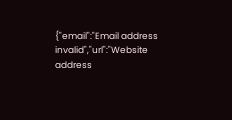{"email":"Email address invalid","url":"Website address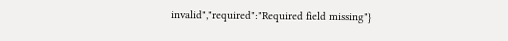invalid","required":"Required field missing"}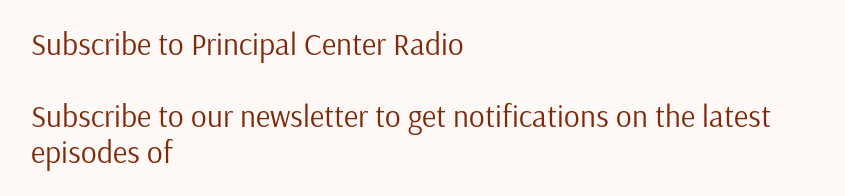Subscribe to Principal Center Radio

Subscribe to our newsletter to get notifications on the latest episodes of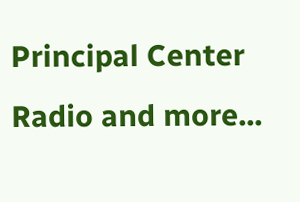Principal Center Radio and more...